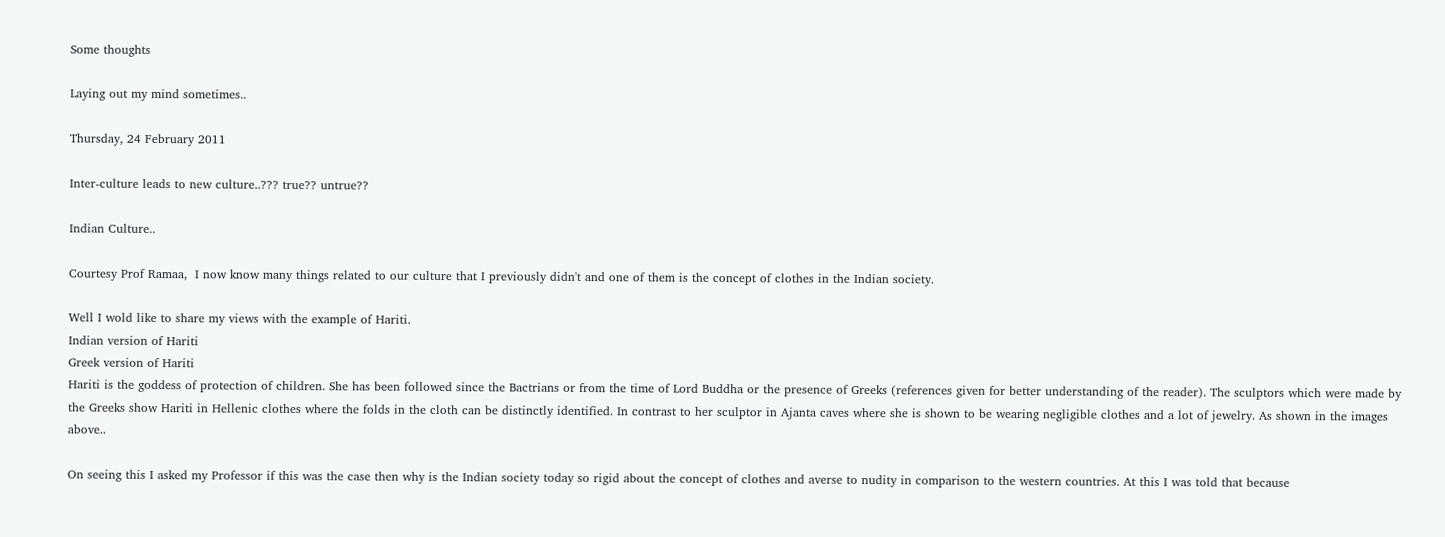Some thoughts

Laying out my mind sometimes..

Thursday, 24 February 2011

Inter-culture leads to new culture..??? true?? untrue??

Indian Culture..

Courtesy Prof Ramaa,  I now know many things related to our culture that I previously didn't and one of them is the concept of clothes in the Indian society.

Well I wold like to share my views with the example of Hariti.
Indian version of Hariti
Greek version of Hariti
Hariti is the goddess of protection of children. She has been followed since the Bactrians or from the time of Lord Buddha or the presence of Greeks (references given for better understanding of the reader). The sculptors which were made by the Greeks show Hariti in Hellenic clothes where the folds in the cloth can be distinctly identified. In contrast to her sculptor in Ajanta caves where she is shown to be wearing negligible clothes and a lot of jewelry. As shown in the images above..

On seeing this I asked my Professor if this was the case then why is the Indian society today so rigid about the concept of clothes and averse to nudity in comparison to the western countries. At this I was told that because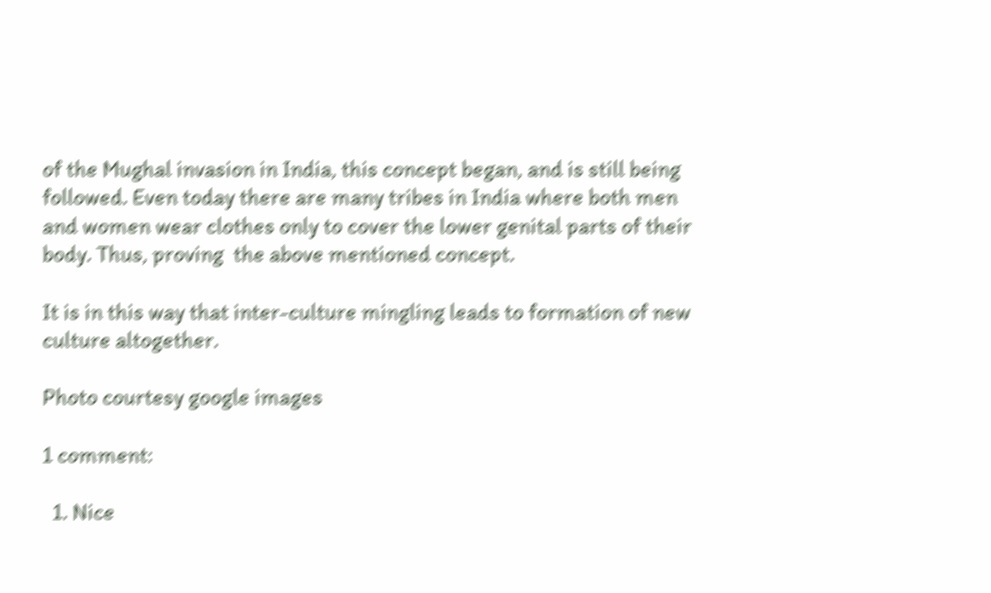of the Mughal invasion in India, this concept began, and is still being followed. Even today there are many tribes in India where both men and women wear clothes only to cover the lower genital parts of their body. Thus, proving  the above mentioned concept.

It is in this way that inter-culture mingling leads to formation of new culture altogether.

Photo courtesy google images

1 comment:

  1. Nice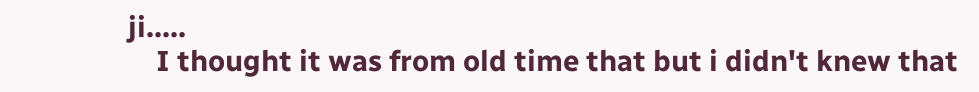ji.....
    I thought it was from old time that but i didn't knew that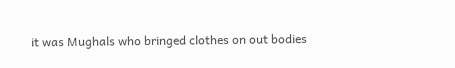it was Mughals who bringed clothes on out bodies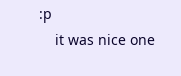:p
    it was nice one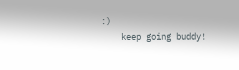:)
    keep going buddy!